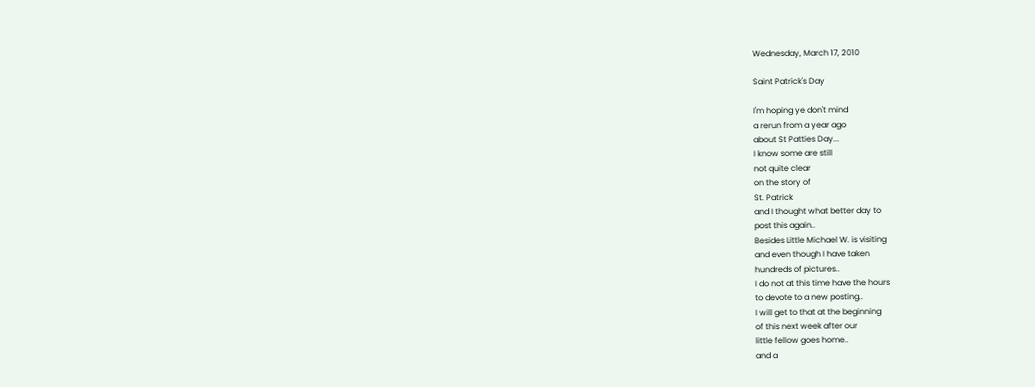Wednesday, March 17, 2010

Saint Patrick's Day

I'm hoping ye don't mind
a rerun from a year ago
about St Patties Day...
I know some are still
not quite clear
on the story of
St. Patrick
and I thought what better day to
post this again..
Besides Little Michael W. is visiting
and even though I have taken
hundreds of pictures..
I do not at this time have the hours
to devote to a new posting..
I will get to that at the beginning
of this next week after our
little fellow goes home..
and a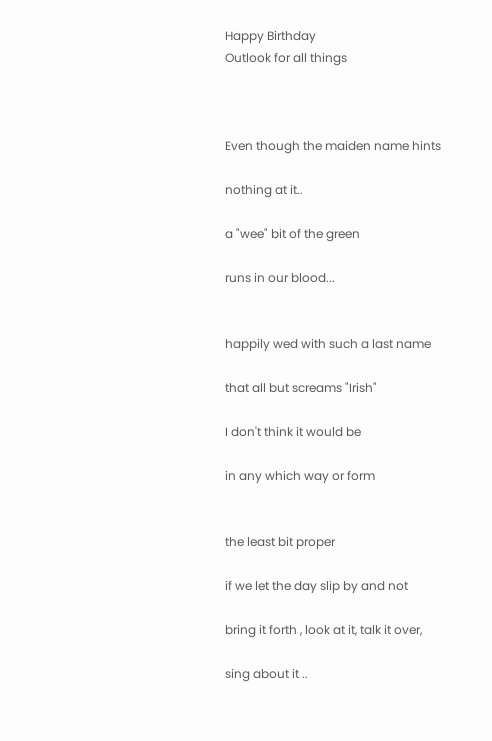Happy Birthday
Outlook for all things



Even though the maiden name hints

nothing at it..

a "wee" bit of the green

runs in our blood...


happily wed with such a last name

that all but screams "Irish"

I don't think it would be

in any which way or form


the least bit proper

if we let the day slip by and not

bring it forth , look at it, talk it over,

sing about it ..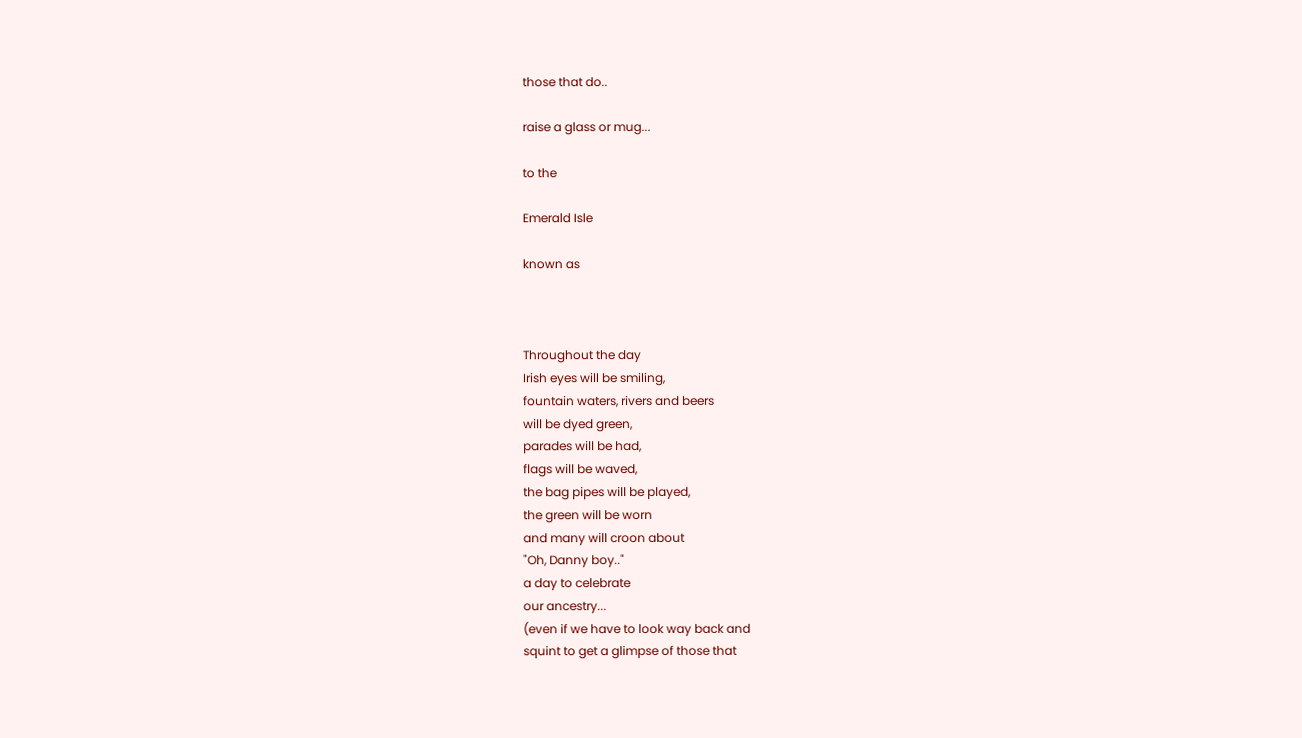those that do..

raise a glass or mug...

to the

Emerald Isle

known as



Throughout the day
Irish eyes will be smiling,
fountain waters, rivers and beers
will be dyed green,
parades will be had,
flags will be waved,
the bag pipes will be played,
the green will be worn
and many will croon about
"Oh, Danny boy.."
a day to celebrate
our ancestry...
(even if we have to look way back and
squint to get a glimpse of those that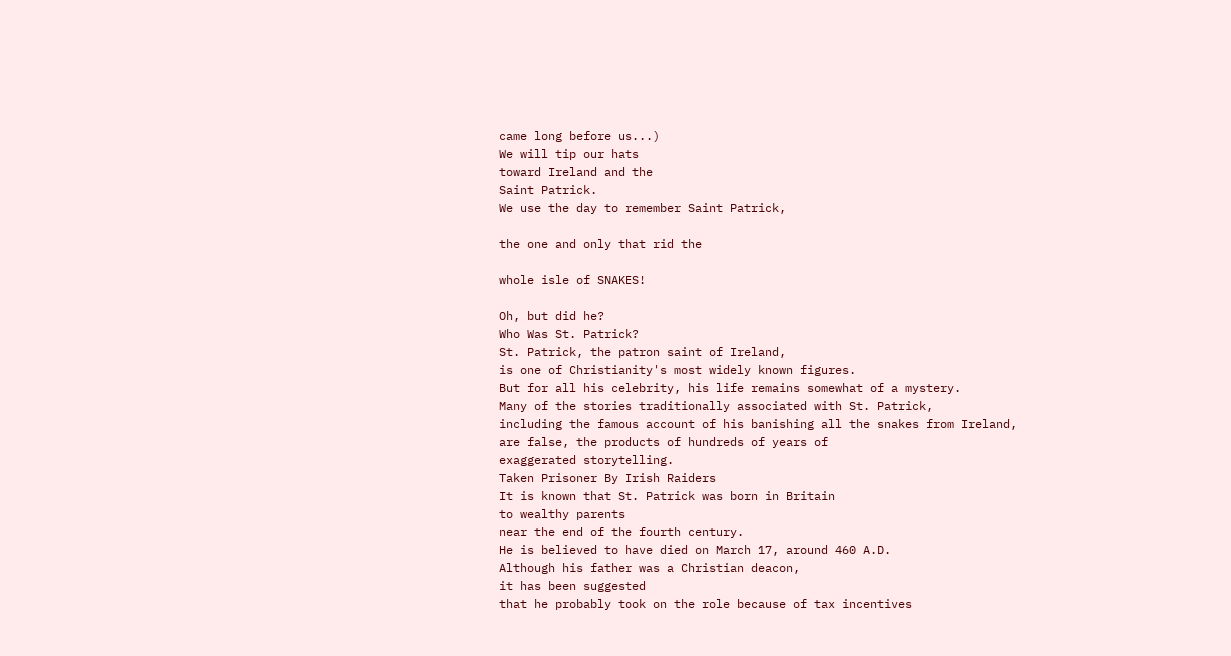came long before us...)
We will tip our hats
toward Ireland and the
Saint Patrick.
We use the day to remember Saint Patrick,

the one and only that rid the

whole isle of SNAKES!

Oh, but did he?
Who Was St. Patrick?
St. Patrick, the patron saint of Ireland,
is one of Christianity's most widely known figures.
But for all his celebrity, his life remains somewhat of a mystery.
Many of the stories traditionally associated with St. Patrick,
including the famous account of his banishing all the snakes from Ireland,
are false, the products of hundreds of years of
exaggerated storytelling.
Taken Prisoner By Irish Raiders
It is known that St. Patrick was born in Britain
to wealthy parents
near the end of the fourth century.
He is believed to have died on March 17, around 460 A.D.
Although his father was a Christian deacon,
it has been suggested
that he probably took on the role because of tax incentives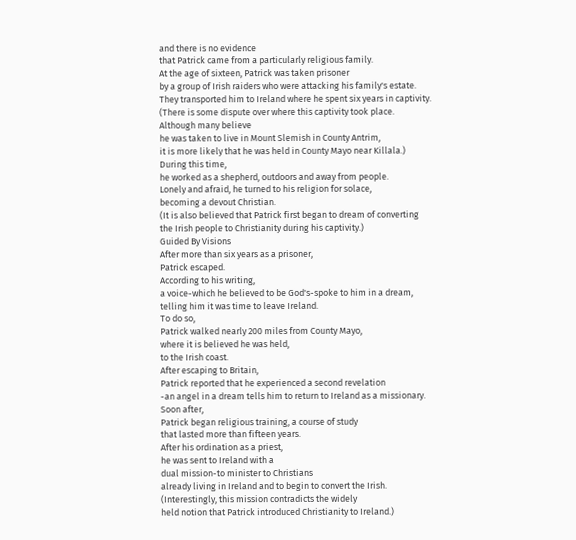and there is no evidence
that Patrick came from a particularly religious family.
At the age of sixteen, Patrick was taken prisoner
by a group of Irish raiders who were attacking his family's estate.
They transported him to Ireland where he spent six years in captivity.
(There is some dispute over where this captivity took place.
Although many believe
he was taken to live in Mount Slemish in County Antrim,
it is more likely that he was held in County Mayo near Killala.)
During this time,
he worked as a shepherd, outdoors and away from people.
Lonely and afraid, he turned to his religion for solace,
becoming a devout Christian.
(It is also believed that Patrick first began to dream of converting
the Irish people to Christianity during his captivity.)
Guided By Visions
After more than six years as a prisoner,
Patrick escaped.
According to his writing,
a voice-which he believed to be God's-spoke to him in a dream,
telling him it was time to leave Ireland.
To do so,
Patrick walked nearly 200 miles from County Mayo,
where it is believed he was held,
to the Irish coast.
After escaping to Britain,
Patrick reported that he experienced a second revelation
-an angel in a dream tells him to return to Ireland as a missionary.
Soon after,
Patrick began religious training, a course of study
that lasted more than fifteen years.
After his ordination as a priest,
he was sent to Ireland with a
dual mission-to minister to Christians
already living in Ireland and to begin to convert the Irish.
(Interestingly, this mission contradicts the widely
held notion that Patrick introduced Christianity to Ireland.)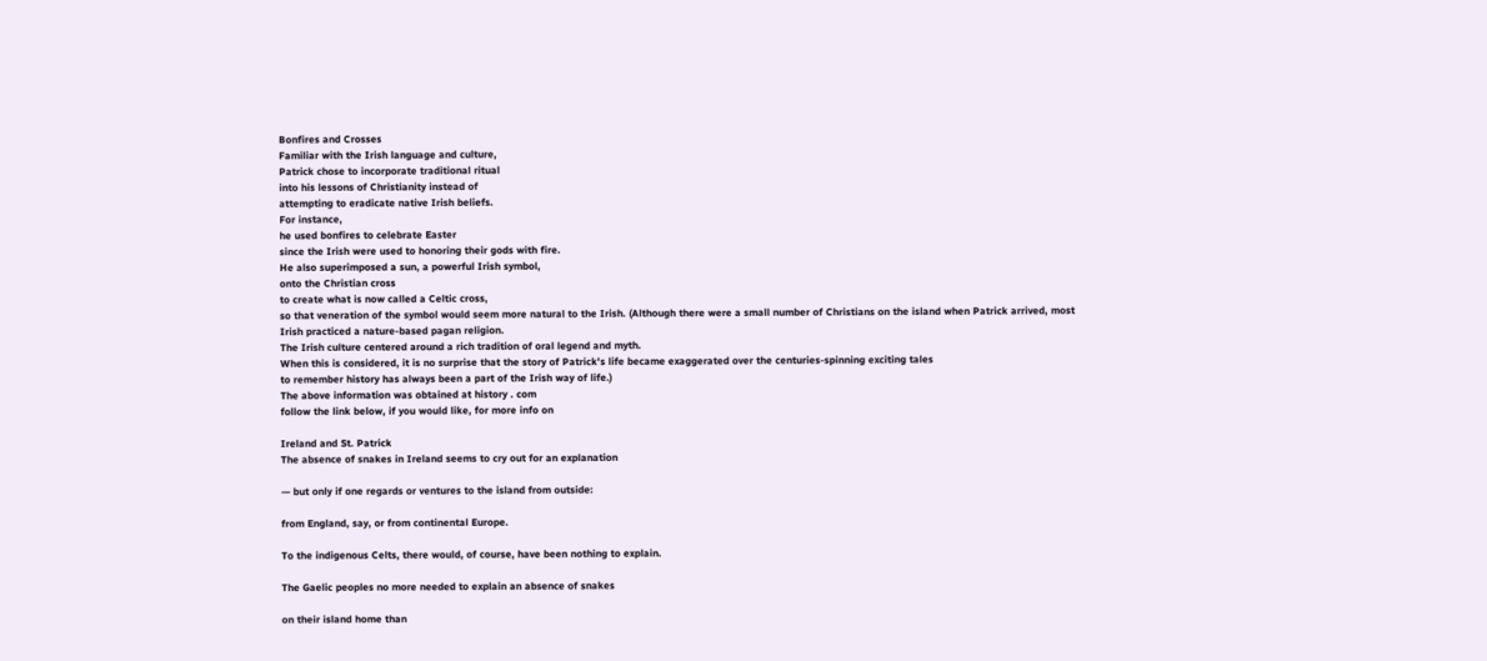Bonfires and Crosses
Familiar with the Irish language and culture,
Patrick chose to incorporate traditional ritual
into his lessons of Christianity instead of
attempting to eradicate native Irish beliefs.
For instance,
he used bonfires to celebrate Easter
since the Irish were used to honoring their gods with fire.
He also superimposed a sun, a powerful Irish symbol,
onto the Christian cross
to create what is now called a Celtic cross,
so that veneration of the symbol would seem more natural to the Irish. (Although there were a small number of Christians on the island when Patrick arrived, most Irish practiced a nature-based pagan religion.
The Irish culture centered around a rich tradition of oral legend and myth.
When this is considered, it is no surprise that the story of Patrick's life became exaggerated over the centuries-spinning exciting tales
to remember history has always been a part of the Irish way of life.)
The above information was obtained at history . com
follow the link below, if you would like, for more info on

Ireland and St. Patrick
The absence of snakes in Ireland seems to cry out for an explanation

— but only if one regards or ventures to the island from outside:

from England, say, or from continental Europe.

To the indigenous Celts, there would, of course, have been nothing to explain.

The Gaelic peoples no more needed to explain an absence of snakes

on their island home than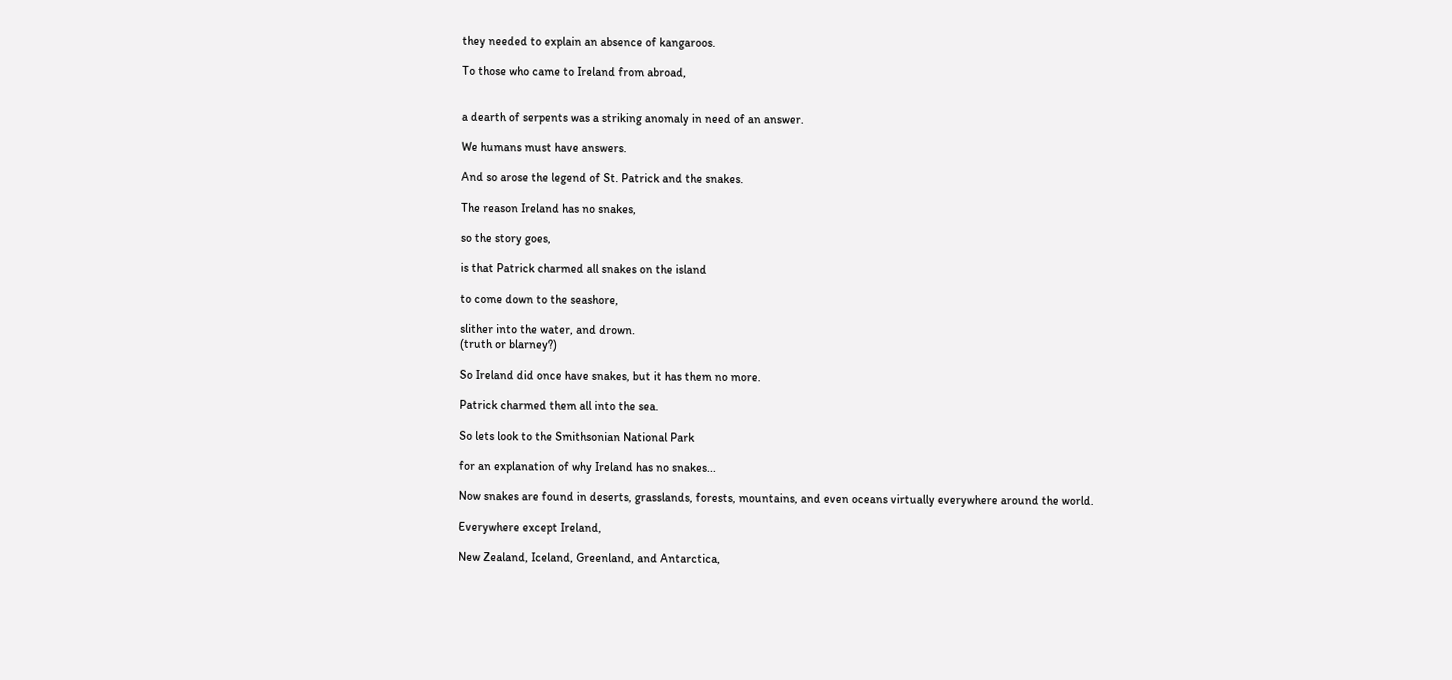they needed to explain an absence of kangaroos.

To those who came to Ireland from abroad,


a dearth of serpents was a striking anomaly in need of an answer.

We humans must have answers.

And so arose the legend of St. Patrick and the snakes.

The reason Ireland has no snakes,

so the story goes,

is that Patrick charmed all snakes on the island

to come down to the seashore,

slither into the water, and drown.
(truth or blarney?)

So Ireland did once have snakes, but it has them no more.

Patrick charmed them all into the sea.

So lets look to the Smithsonian National Park

for an explanation of why Ireland has no snakes...

Now snakes are found in deserts, grasslands, forests, mountains, and even oceans virtually everywhere around the world.

Everywhere except Ireland,

New Zealand, Iceland, Greenland, and Antarctica,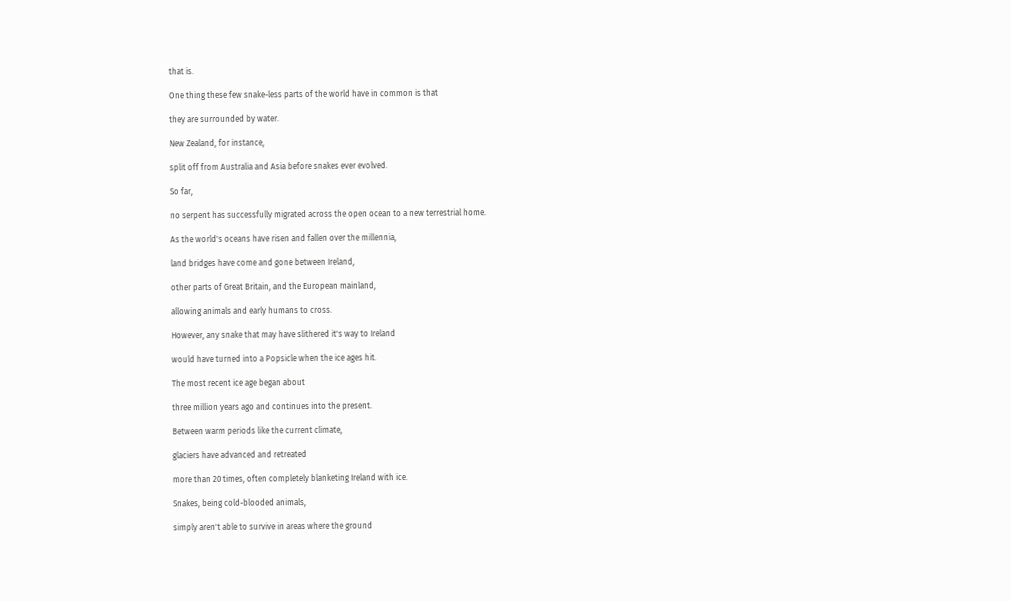that is.

One thing these few snake-less parts of the world have in common is that

they are surrounded by water.

New Zealand, for instance,

split off from Australia and Asia before snakes ever evolved.

So far,

no serpent has successfully migrated across the open ocean to a new terrestrial home.

As the world's oceans have risen and fallen over the millennia,

land bridges have come and gone between Ireland,

other parts of Great Britain, and the European mainland,

allowing animals and early humans to cross.

However, any snake that may have slithered it's way to Ireland

would have turned into a Popsicle when the ice ages hit.

The most recent ice age began about

three million years ago and continues into the present.

Between warm periods like the current climate,

glaciers have advanced and retreated

more than 20 times, often completely blanketing Ireland with ice.

Snakes, being cold-blooded animals,

simply aren't able to survive in areas where the ground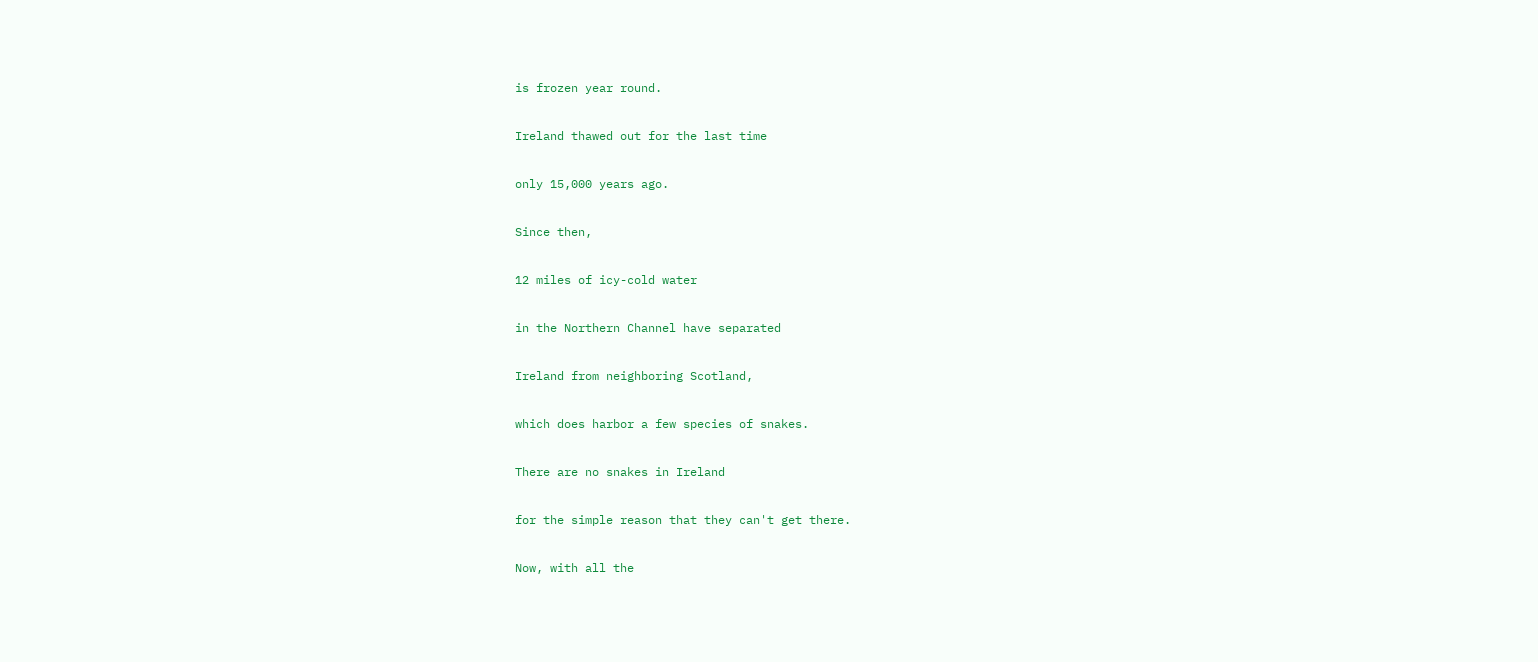is frozen year round.

Ireland thawed out for the last time

only 15,000 years ago.

Since then,

12 miles of icy-cold water

in the Northern Channel have separated

Ireland from neighboring Scotland,

which does harbor a few species of snakes.

There are no snakes in Ireland

for the simple reason that they can't get there.

Now, with all the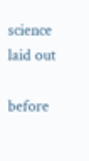science laid out

before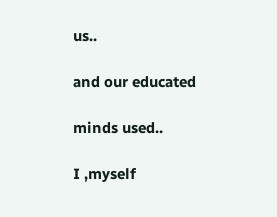us..

and our educated

minds used..

I ,myself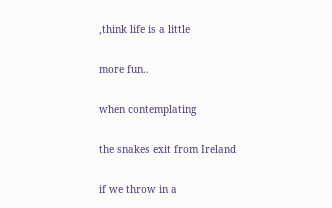,think life is a little

more fun..

when contemplating

the snakes exit from Ireland

if we throw in a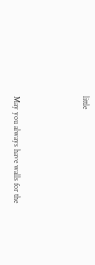little



May you always have walls for the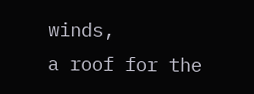winds,
a roof for the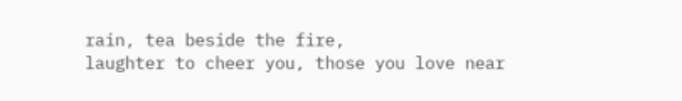rain, tea beside the fire,
laughter to cheer you, those you love near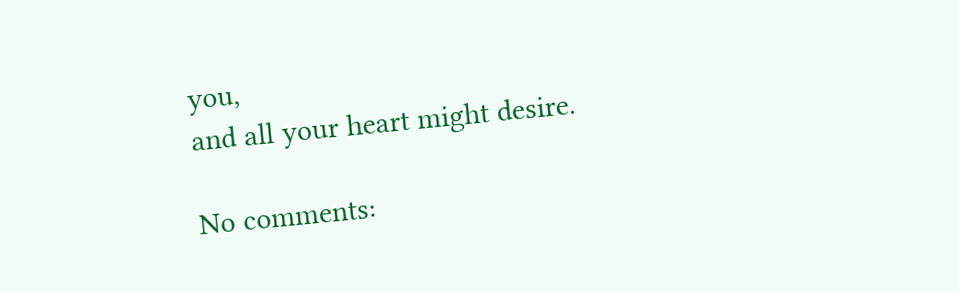you,
and all your heart might desire.

No comments: